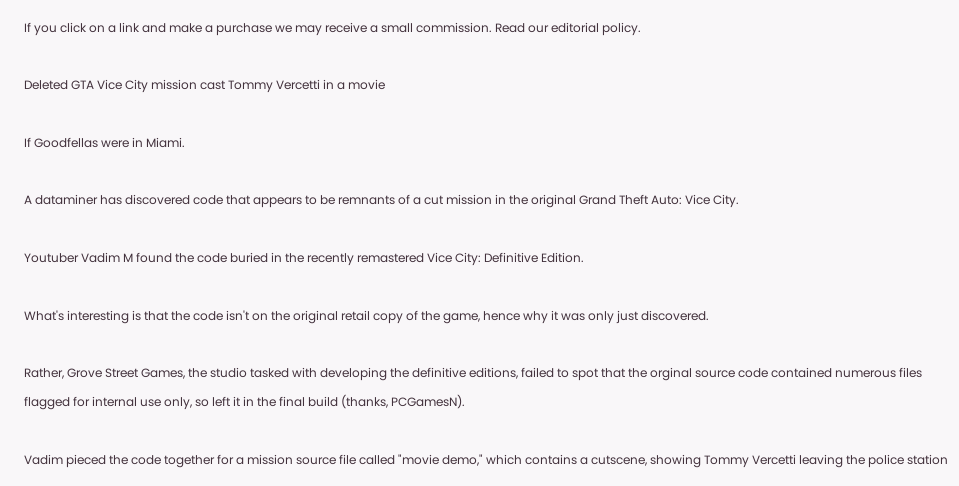If you click on a link and make a purchase we may receive a small commission. Read our editorial policy.

Deleted GTA Vice City mission cast Tommy Vercetti in a movie

If Goodfellas were in Miami.

A dataminer has discovered code that appears to be remnants of a cut mission in the original Grand Theft Auto: Vice City.

Youtuber Vadim M found the code buried in the recently remastered Vice City: Definitive Edition.

What's interesting is that the code isn't on the original retail copy of the game, hence why it was only just discovered.

Rather, Grove Street Games, the studio tasked with developing the definitive editions, failed to spot that the orginal source code contained numerous files flagged for internal use only, so left it in the final build (thanks, PCGamesN).

Vadim pieced the code together for a mission source file called "movie demo," which contains a cutscene, showing Tommy Vercetti leaving the police station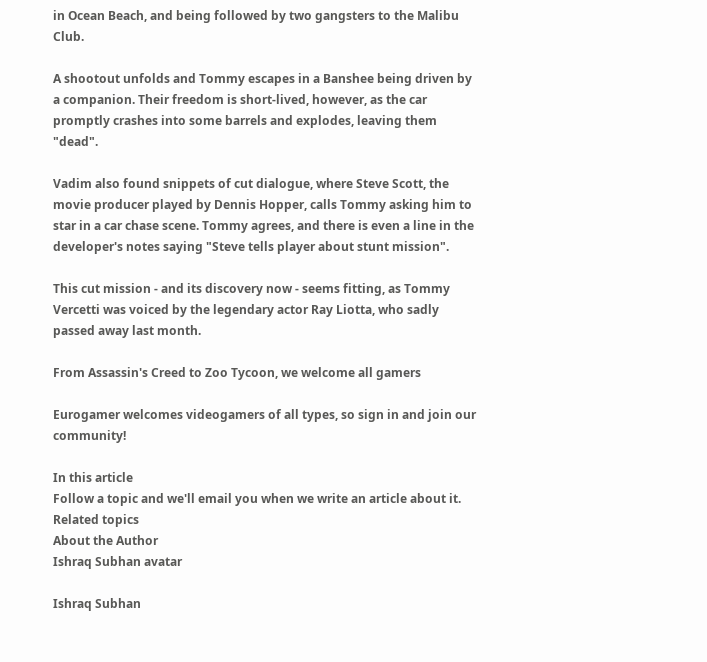in Ocean Beach, and being followed by two gangsters to the Malibu Club.

A shootout unfolds and Tommy escapes in a Banshee being driven by a companion. Their freedom is short-lived, however, as the car promptly crashes into some barrels and explodes, leaving them "dead".

Vadim also found snippets of cut dialogue, where Steve Scott, the movie producer played by Dennis Hopper, calls Tommy asking him to star in a car chase scene. Tommy agrees, and there is even a line in the developer's notes saying "Steve tells player about stunt mission".

This cut mission - and its discovery now - seems fitting, as Tommy Vercetti was voiced by the legendary actor Ray Liotta, who sadly passed away last month.

From Assassin's Creed to Zoo Tycoon, we welcome all gamers

Eurogamer welcomes videogamers of all types, so sign in and join our community!

In this article
Follow a topic and we'll email you when we write an article about it.
Related topics
About the Author
Ishraq Subhan avatar

Ishraq Subhan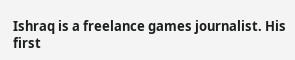Ishraq is a freelance games journalist. His first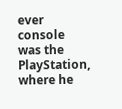ever console was the PlayStation, where he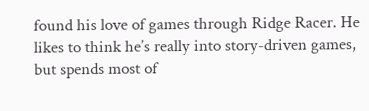found his love of games through Ridge Racer. He likes to think he’s really into story-driven games, but spends most of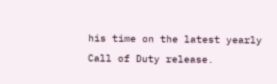his time on the latest yearly Call of Duty release.